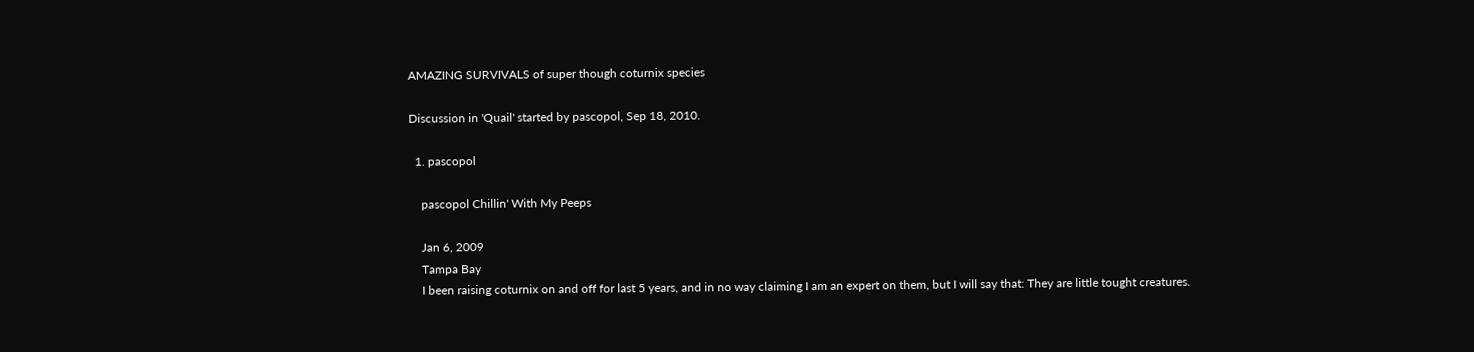AMAZING SURVIVALS of super though coturnix species

Discussion in 'Quail' started by pascopol, Sep 18, 2010.

  1. pascopol

    pascopol Chillin' With My Peeps

    Jan 6, 2009
    Tampa Bay
    I been raising coturnix on and off for last 5 years, and in no way claiming I am an expert on them, but I will say that: They are little tought creatures.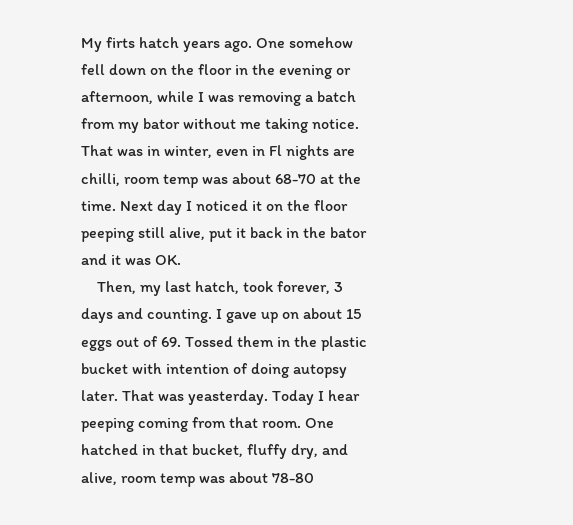My firts hatch years ago. One somehow fell down on the floor in the evening or afternoon, while I was removing a batch from my bator without me taking notice. That was in winter, even in Fl nights are chilli, room temp was about 68-70 at the time. Next day I noticed it on the floor peeping still alive, put it back in the bator and it was OK.
    Then, my last hatch, took forever, 3 days and counting. I gave up on about 15 eggs out of 69. Tossed them in the plastic bucket with intention of doing autopsy later. That was yeasterday. Today I hear peeping coming from that room. One hatched in that bucket, fluffy dry, and alive, room temp was about 78-80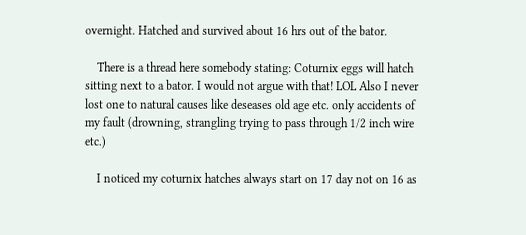overnight. Hatched and survived about 16 hrs out of the bator.

    There is a thread here somebody stating: Coturnix eggs will hatch sitting next to a bator. I would not argue with that! LOL Also I never lost one to natural causes like deseases old age etc. only accidents of my fault (drowning, strangling trying to pass through 1/2 inch wire etc.)

    I noticed my coturnix hatches always start on 17 day not on 16 as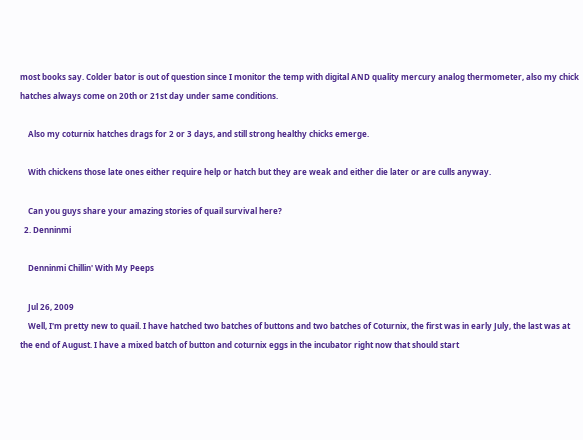most books say. Colder bator is out of question since I monitor the temp with digital AND quality mercury analog thermometer, also my chick hatches always come on 20th or 21st day under same conditions.

    Also my coturnix hatches drags for 2 or 3 days, and still strong healthy chicks emerge.

    With chickens those late ones either require help or hatch but they are weak and either die later or are culls anyway.

    Can you guys share your amazing stories of quail survival here?
  2. Denninmi

    Denninmi Chillin' With My Peeps

    Jul 26, 2009
    Well, I'm pretty new to quail. I have hatched two batches of buttons and two batches of Coturnix, the first was in early July, the last was at the end of August. I have a mixed batch of button and coturnix eggs in the incubator right now that should start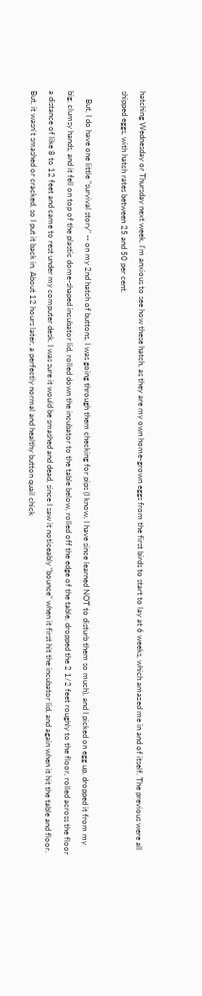hatching Wednesday or Thursday next week. I'm anxious to see how these hatch, as they are my own home-grown eggs from the first birds to start to lay at 6 weeks, which amazed me in and of itself. The previous were all shipped eggs, with hatch rates between 25 and 50 per cent.

    But, I do have one little "survival story" -- on my 2nd hatch of buttons, I was going through them checking for pips (I know, I have since learned NOT to disturb them so much), and I picked on egg up, dropped it from my big, clumsy hands, and it fell on top of the plastic dome-shaped incubator lid, rolled down the incubator to the table below, rolled off the edge of the table, dropped the 2 1/2 feet roughly to the floor, rolled across the floor a distance of like 8 to 12 feet and came to rest under my computer desk. I was sure it would be smashed and dead, since I saw it noticeably "bounce" when it first hit the incubator lid, and again when it hit the table and floor. But, it wasn't smashed or cracked, so I put it back in. About 12 hours later, a perfectly normal and healthy button quail chick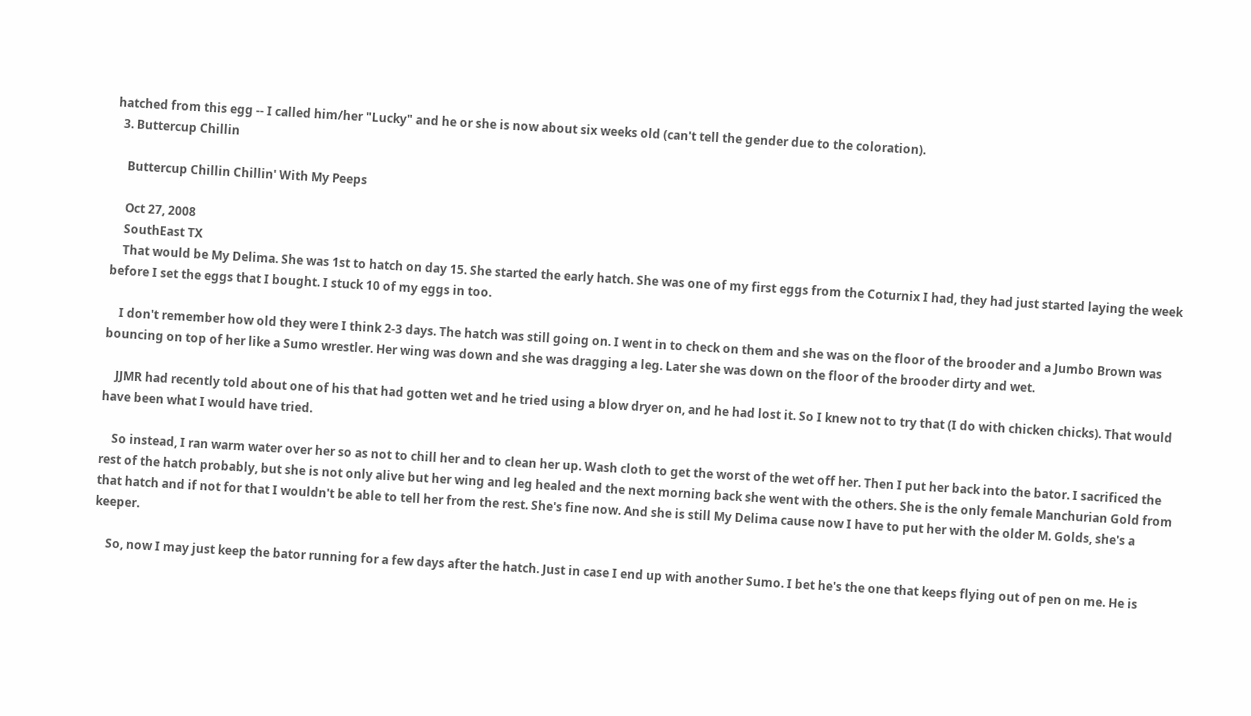hatched from this egg -- I called him/her "Lucky" and he or she is now about six weeks old (can't tell the gender due to the coloration).
  3. Buttercup Chillin

    Buttercup Chillin Chillin' With My Peeps

    Oct 27, 2008
    SouthEast TX
    That would be My Delima. She was 1st to hatch on day 15. She started the early hatch. She was one of my first eggs from the Coturnix I had, they had just started laying the week before I set the eggs that I bought. I stuck 10 of my eggs in too.

    I don't remember how old they were I think 2-3 days. The hatch was still going on. I went in to check on them and she was on the floor of the brooder and a Jumbo Brown was bouncing on top of her like a Sumo wrestler. Her wing was down and she was dragging a leg. Later she was down on the floor of the brooder dirty and wet.

    JJMR had recently told about one of his that had gotten wet and he tried using a blow dryer on, and he had lost it. So I knew not to try that (I do with chicken chicks). That would have been what I would have tried.

    So instead, I ran warm water over her so as not to chill her and to clean her up. Wash cloth to get the worst of the wet off her. Then I put her back into the bator. I sacrificed the rest of the hatch probably, but she is not only alive but her wing and leg healed and the next morning back she went with the others. She is the only female Manchurian Gold from that hatch and if not for that I wouldn't be able to tell her from the rest. She's fine now. And she is still My Delima cause now I have to put her with the older M. Golds, she's a keeper.

    So, now I may just keep the bator running for a few days after the hatch. Just in case I end up with another Sumo. I bet he's the one that keeps flying out of pen on me. He is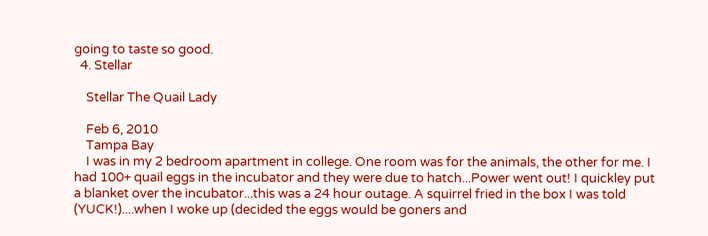going to taste so good.
  4. Stellar

    Stellar The Quail Lady

    Feb 6, 2010
    Tampa Bay
    I was in my 2 bedroom apartment in college. One room was for the animals, the other for me. I had 100+ quail eggs in the incubator and they were due to hatch...Power went out! I quickley put a blanket over the incubator...this was a 24 hour outage. A squirrel fried in the box I was told (YUCK!)....when I woke up (decided the eggs would be goners and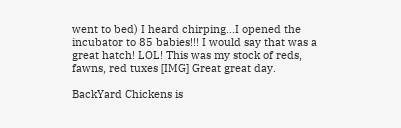went to bed) I heard chirping...I opened the incubator to 85 babies!!! I would say that was a great hatch! LOL! This was my stock of reds, fawns, red tuxes [IMG] Great great day.

BackYard Chickens is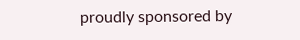proudly sponsored by